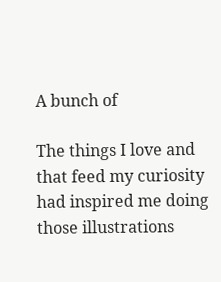A bunch of

The things I love and that feed my curiosity had inspired me doing those illustrations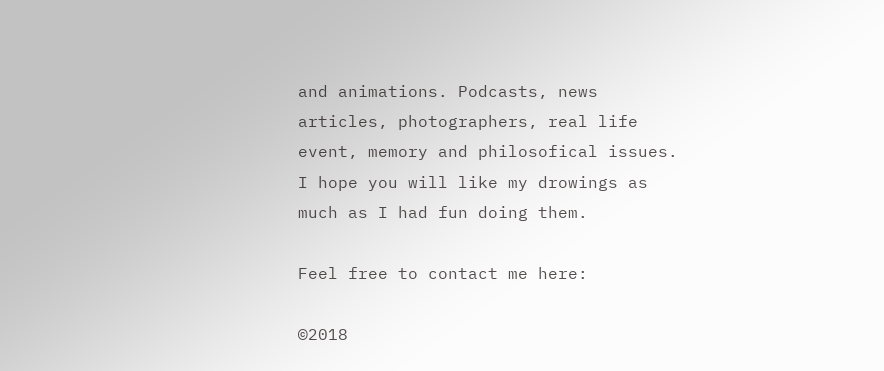and animations. Podcasts, news articles, photographers, real life event, memory and philosofical issues. I hope you will like my drowings as much as I had fun doing them.

Feel free to contact me here:

©2018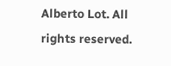Alberto Lot. All rights reserved.